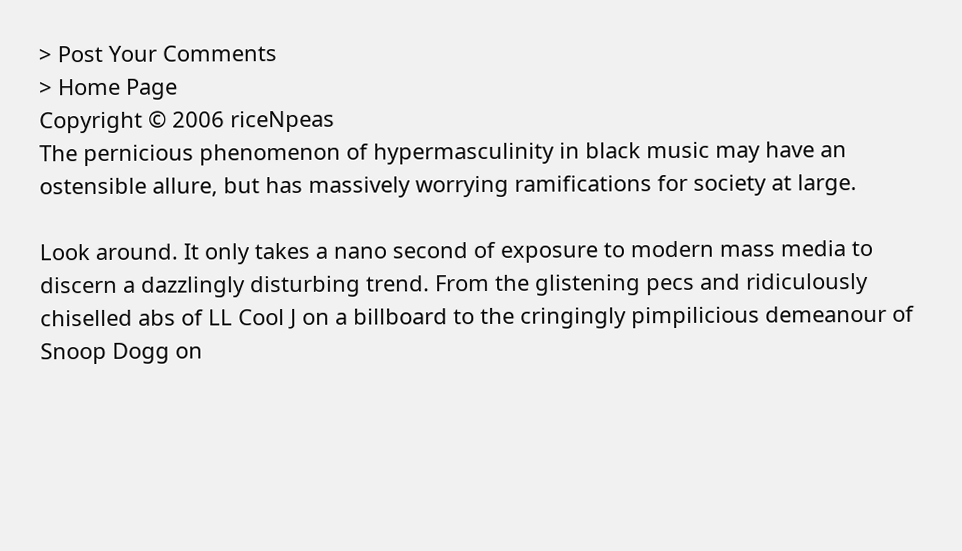> Post Your Comments
> Home Page
Copyright © 2006 riceNpeas
The pernicious phenomenon of hypermasculinity in black music may have an ostensible allure, but has massively worrying ramifications for society at large.

Look around. It only takes a nano second of exposure to modern mass media to discern a dazzlingly disturbing trend. From the glistening pecs and ridiculously chiselled abs of LL Cool J on a billboard to the cringingly pimpilicious demeanour of Snoop Dogg on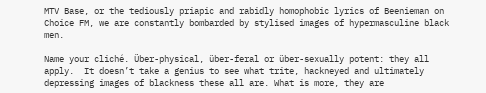MTV Base, or the tediously priapic and rabidly homophobic lyrics of Beenieman on Choice FM, we are constantly bombarded by stylised images of hypermasculine black men.

Name your cliché. Über-physical, über-feral or über-sexually potent: they all apply.  It doesn’t take a genius to see what trite, hackneyed and ultimately depressing images of blackness these all are. What is more, they are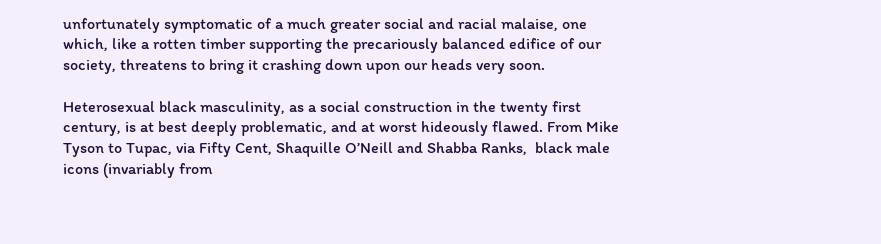unfortunately symptomatic of a much greater social and racial malaise, one which, like a rotten timber supporting the precariously balanced edifice of our society, threatens to bring it crashing down upon our heads very soon.

Heterosexual black masculinity, as a social construction in the twenty first century, is at best deeply problematic, and at worst hideously flawed. From Mike Tyson to Tupac, via Fifty Cent, Shaquille O’Neill and Shabba Ranks,  black male icons (invariably from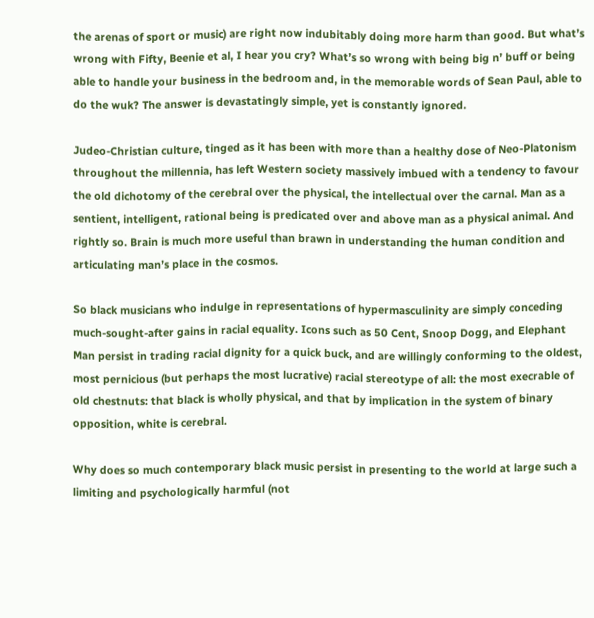the arenas of sport or music) are right now indubitably doing more harm than good. But what’s wrong with Fifty, Beenie et al, I hear you cry? What’s so wrong with being big n’ buff or being able to handle your business in the bedroom and, in the memorable words of Sean Paul, able to do the wuk? The answer is devastatingly simple, yet is constantly ignored.

Judeo-Christian culture, tinged as it has been with more than a healthy dose of Neo-Platonism throughout the millennia, has left Western society massively imbued with a tendency to favour the old dichotomy of the cerebral over the physical, the intellectual over the carnal. Man as a sentient, intelligent, rational being is predicated over and above man as a physical animal. And rightly so. Brain is much more useful than brawn in understanding the human condition and articulating man’s place in the cosmos.

So black musicians who indulge in representations of hypermasculinity are simply conceding much-sought-after gains in racial equality. Icons such as 50 Cent, Snoop Dogg, and Elephant Man persist in trading racial dignity for a quick buck, and are willingly conforming to the oldest, most pernicious (but perhaps the most lucrative) racial stereotype of all: the most execrable of old chestnuts: that black is wholly physical, and that by implication in the system of binary opposition, white is cerebral.

Why does so much contemporary black music persist in presenting to the world at large such a limiting and psychologically harmful (not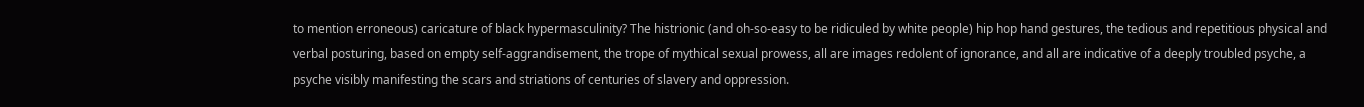to mention erroneous) caricature of black hypermasculinity? The histrionic (and oh-so-easy to be ridiculed by white people) hip hop hand gestures, the tedious and repetitious physical and verbal posturing, based on empty self-aggrandisement, the trope of mythical sexual prowess, all are images redolent of ignorance, and all are indicative of a deeply troubled psyche, a psyche visibly manifesting the scars and striations of centuries of slavery and oppression.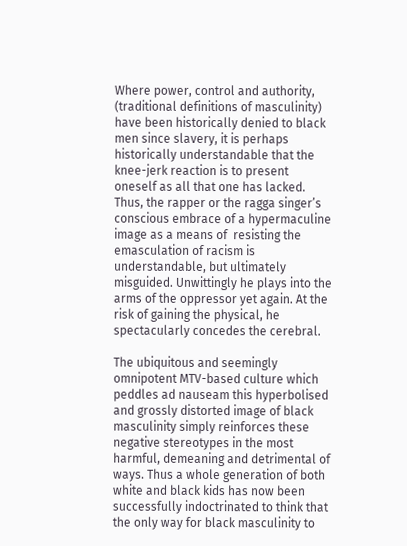Where power, control and authority, (traditional definitions of masculinity) have been historically denied to black men since slavery, it is perhaps historically understandable that the knee-jerk reaction is to present oneself as all that one has lacked. Thus, the rapper or the ragga singer’s conscious embrace of a hypermaculine image as a means of  resisting the emasculation of racism is understandable, but ultimately misguided. Unwittingly he plays into the arms of the oppressor yet again. At the risk of gaining the physical, he spectacularly concedes the cerebral.

The ubiquitous and seemingly omnipotent MTV-based culture which peddles ad nauseam this hyperbolised and grossly distorted image of black masculinity simply reinforces these negative stereotypes in the most harmful, demeaning and detrimental of ways. Thus a whole generation of both white and black kids has now been successfully indoctrinated to think that the only way for black masculinity to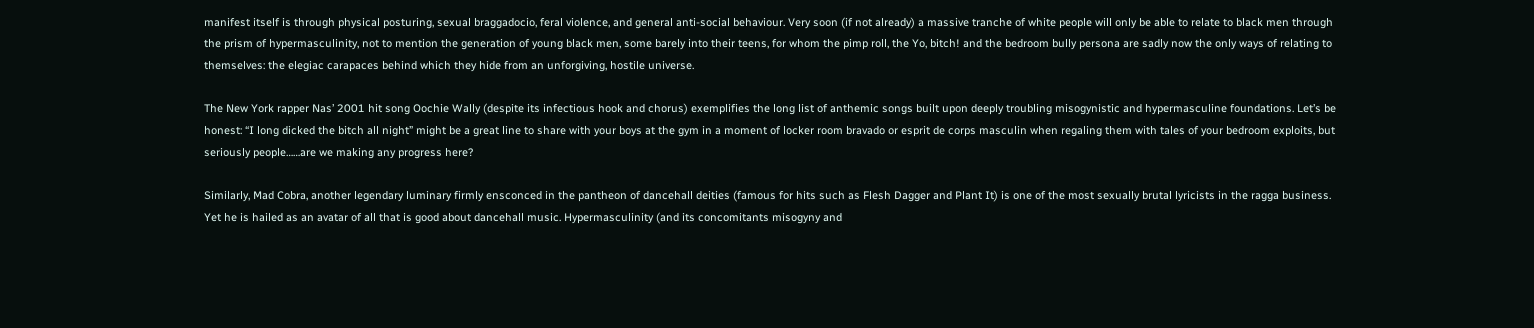manifest itself is through physical posturing, sexual braggadocio, feral violence, and general anti-social behaviour. Very soon (if not already) a massive tranche of white people will only be able to relate to black men through the prism of hypermasculinity, not to mention the generation of young black men, some barely into their teens, for whom the pimp roll, the Yo, bitch! and the bedroom bully persona are sadly now the only ways of relating to themselves: the elegiac carapaces behind which they hide from an unforgiving, hostile universe.

The New York rapper Nas’ 2001 hit song Oochie Wally (despite its infectious hook and chorus) exemplifies the long list of anthemic songs built upon deeply troubling misogynistic and hypermasculine foundations. Let’s be honest: “I long dicked the bitch all night” might be a great line to share with your boys at the gym in a moment of locker room bravado or esprit de corps masculin when regaling them with tales of your bedroom exploits, but seriously people……are we making any progress here?

Similarly, Mad Cobra, another legendary luminary firmly ensconced in the pantheon of dancehall deities (famous for hits such as Flesh Dagger and Plant It) is one of the most sexually brutal lyricists in the ragga business. Yet he is hailed as an avatar of all that is good about dancehall music. Hypermasculinity (and its concomitants misogyny and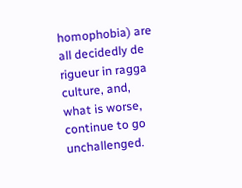homophobia) are all decidedly de rigueur in ragga culture, and, what is worse, continue to go unchallenged.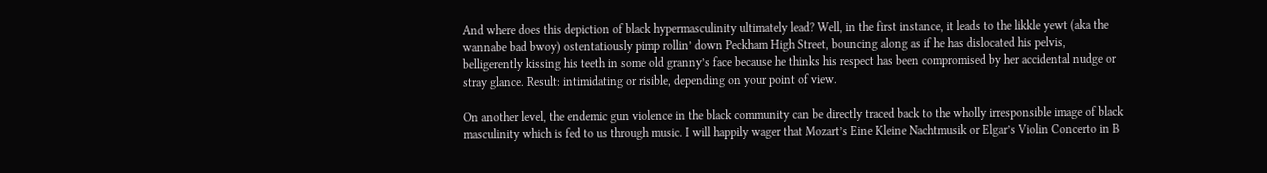And where does this depiction of black hypermasculinity ultimately lead? Well, in the first instance, it leads to the likkle yewt (aka the wannabe bad bwoy) ostentatiously pimp rollin’ down Peckham High Street, bouncing along as if he has dislocated his pelvis, belligerently kissing his teeth in some old granny’s face because he thinks his respect has been compromised by her accidental nudge or stray glance. Result: intimidating or risible, depending on your point of view.

On another level, the endemic gun violence in the black community can be directly traced back to the wholly irresponsible image of black masculinity which is fed to us through music. I will happily wager that Mozart’s Eine Kleine Nachtmusik or Elgar’s Violin Concerto in B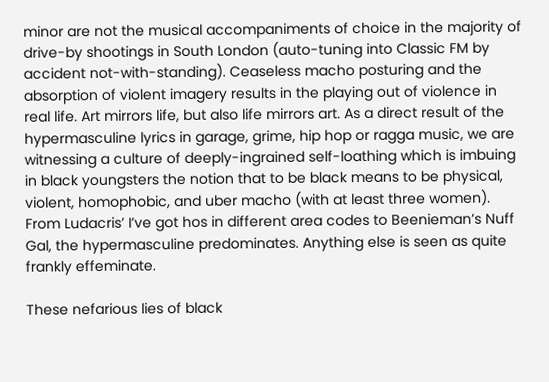minor are not the musical accompaniments of choice in the majority of drive-by shootings in South London (auto-tuning into Classic FM by accident not-with-standing). Ceaseless macho posturing and the absorption of violent imagery results in the playing out of violence in real life. Art mirrors life, but also life mirrors art. As a direct result of the hypermasculine lyrics in garage, grime, hip hop or ragga music, we are witnessing a culture of deeply-ingrained self-loathing which is imbuing in black youngsters the notion that to be black means to be physical, violent, homophobic, and uber macho (with at least three women). From Ludacris’ I’ve got hos in different area codes to Beenieman’s Nuff Gal, the hypermasculine predominates. Anything else is seen as quite frankly effeminate.

These nefarious lies of black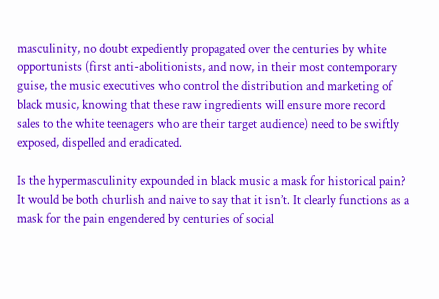masculinity, no doubt expediently propagated over the centuries by white opportunists (first anti-abolitionists, and now, in their most contemporary guise, the music executives who control the distribution and marketing of black music, knowing that these raw ingredients will ensure more record sales to the white teenagers who are their target audience) need to be swiftly exposed, dispelled and eradicated.

Is the hypermasculinity expounded in black music a mask for historical pain? It would be both churlish and naive to say that it isn’t. It clearly functions as a mask for the pain engendered by centuries of social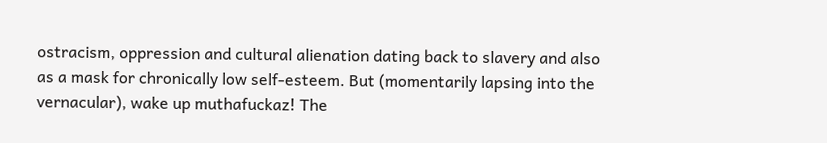ostracism, oppression and cultural alienation dating back to slavery and also as a mask for chronically low self-esteem. But (momentarily lapsing into the vernacular), wake up muthafuckaz! The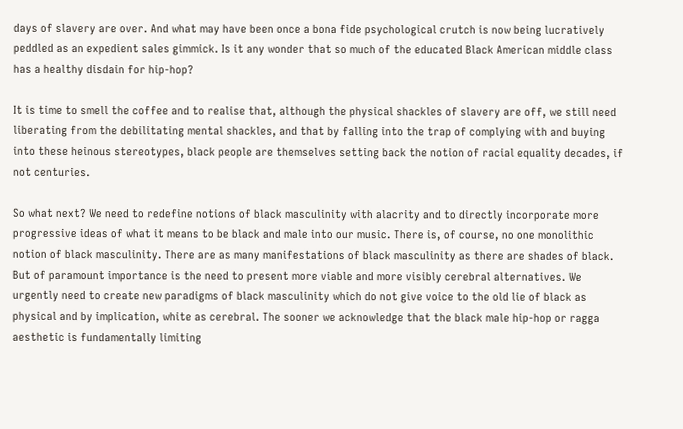days of slavery are over. And what may have been once a bona fide psychological crutch is now being lucratively peddled as an expedient sales gimmick. Is it any wonder that so much of the educated Black American middle class has a healthy disdain for hip-hop?

It is time to smell the coffee and to realise that, although the physical shackles of slavery are off, we still need liberating from the debilitating mental shackles, and that by falling into the trap of complying with and buying into these heinous stereotypes, black people are themselves setting back the notion of racial equality decades, if not centuries.

So what next? We need to redefine notions of black masculinity with alacrity and to directly incorporate more progressive ideas of what it means to be black and male into our music. There is, of course, no one monolithic notion of black masculinity. There are as many manifestations of black masculinity as there are shades of black. But of paramount importance is the need to present more viable and more visibly cerebral alternatives. We urgently need to create new paradigms of black masculinity which do not give voice to the old lie of black as physical and by implication, white as cerebral. The sooner we acknowledge that the black male hip-hop or ragga aesthetic is fundamentally limiting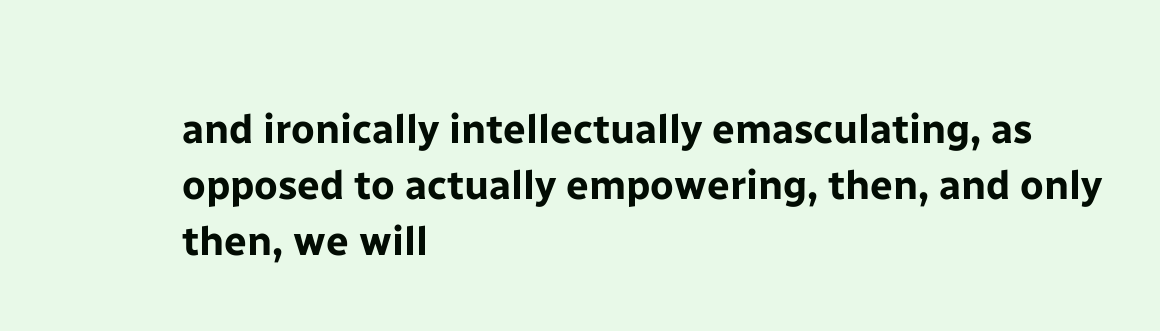and ironically intellectually emasculating, as opposed to actually empowering, then, and only then, we will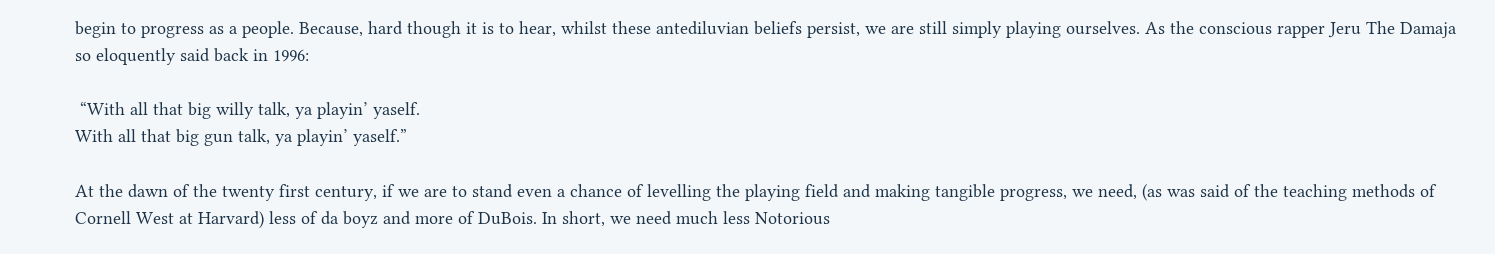begin to progress as a people. Because, hard though it is to hear, whilst these antediluvian beliefs persist, we are still simply playing ourselves. As the conscious rapper Jeru The Damaja so eloquently said back in 1996:

 “With all that big willy talk, ya playin’ yaself.
With all that big gun talk, ya playin’ yaself.”

At the dawn of the twenty first century, if we are to stand even a chance of levelling the playing field and making tangible progress, we need, (as was said of the teaching methods of Cornell West at Harvard) less of da boyz and more of DuBois. In short, we need much less Notorious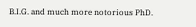B.I.G. and much more notorious PhD.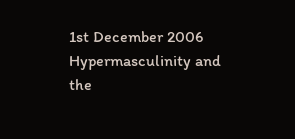1st December 2006
Hypermasculinity and the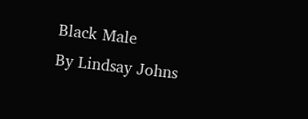Black Male
By Lindsay Johns